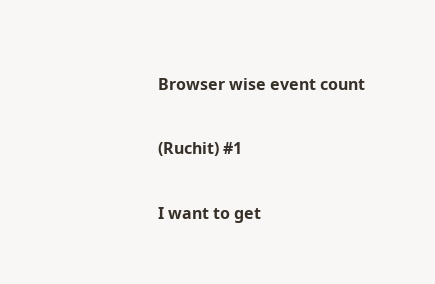Browser wise event count

(Ruchit) #1

I want to get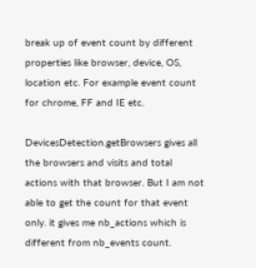break up of event count by different properties like browser, device, OS, location etc. For example event count for chrome, FF and IE etc.

DevicesDetection.getBrowsers gives all the browsers and visits and total actions with that browser. But I am not able to get the count for that event only. it gives me nb_actions which is different from nb_events count.